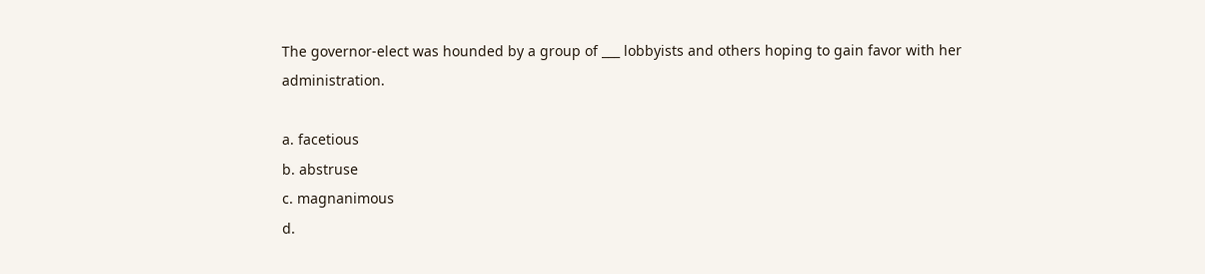The governor-elect was hounded by a group of ___ lobbyists and others hoping to gain favor with her administration.

a. facetious
b. abstruse
c. magnanimous
d.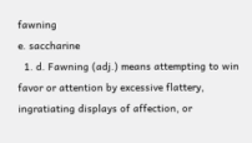fawning
e. saccharine
  1. d. Fawning (adj.) means attempting to win favor or attention by excessive flattery, ingratiating displays of affection, or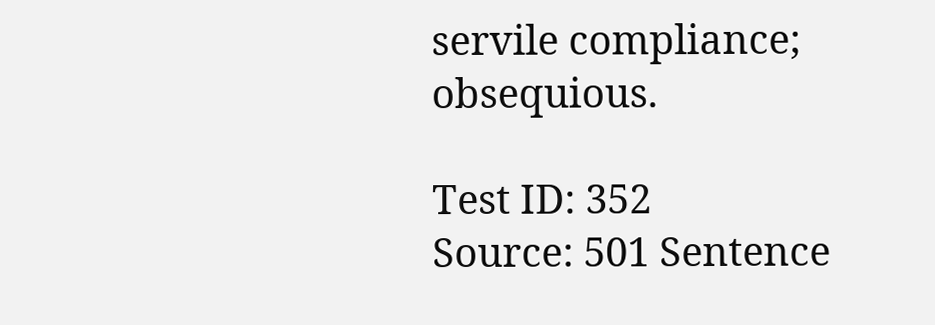servile compliance; obsequious.

Test ID: 352
Source: 501 Sentence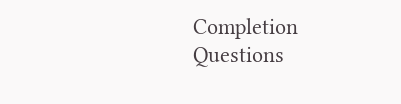Completion Questions